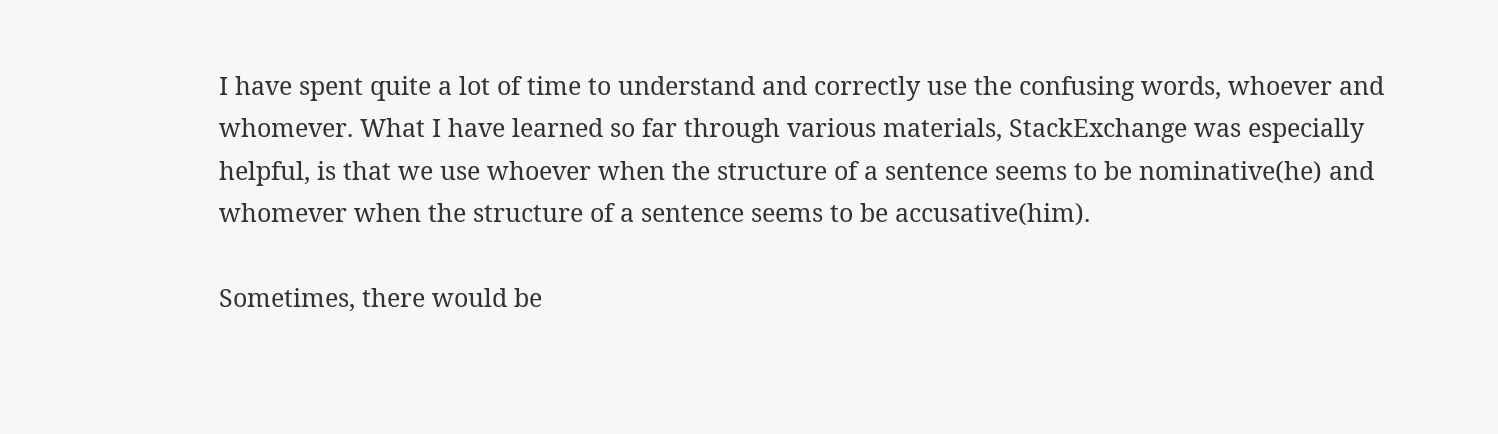I have spent quite a lot of time to understand and correctly use the confusing words, whoever and whomever. What I have learned so far through various materials, StackExchange was especially helpful, is that we use whoever when the structure of a sentence seems to be nominative(he) and whomever when the structure of a sentence seems to be accusative(him).

Sometimes, there would be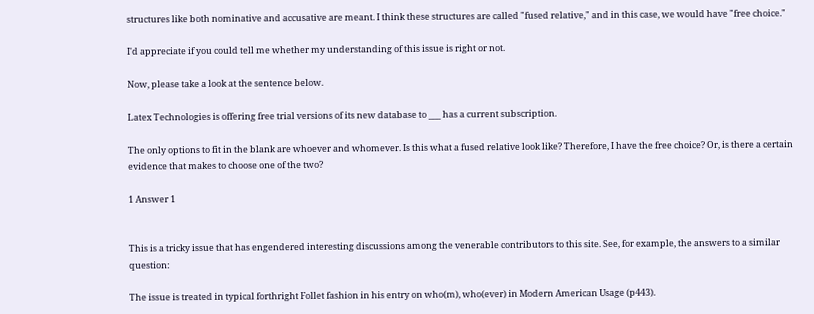structures like both nominative and accusative are meant. I think these structures are called "fused relative," and in this case, we would have "free choice."

I'd appreciate if you could tell me whether my understanding of this issue is right or not.

Now, please take a look at the sentence below.

Latex Technologies is offering free trial versions of its new database to ___ has a current subscription.

The only options to fit in the blank are whoever and whomever. Is this what a fused relative look like? Therefore, I have the free choice? Or, is there a certain evidence that makes to choose one of the two?

1 Answer 1


This is a tricky issue that has engendered interesting discussions among the venerable contributors to this site. See, for example, the answers to a similar question:

The issue is treated in typical forthright Follet fashion in his entry on who(m), who(ever) in Modern American Usage (p443).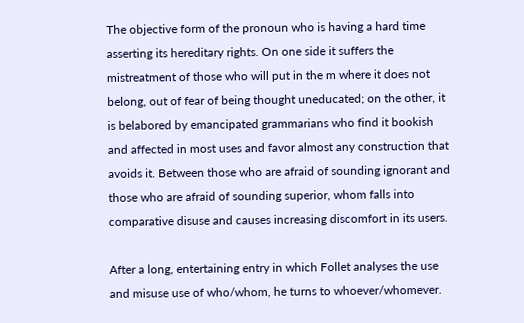The objective form of the pronoun who is having a hard time asserting its hereditary rights. On one side it suffers the mistreatment of those who will put in the m where it does not belong, out of fear of being thought uneducated; on the other, it is belabored by emancipated grammarians who find it bookish and affected in most uses and favor almost any construction that avoids it. Between those who are afraid of sounding ignorant and those who are afraid of sounding superior, whom falls into comparative disuse and causes increasing discomfort in its users.

After a long, entertaining entry in which Follet analyses the use and misuse use of who/whom, he turns to whoever/whomever.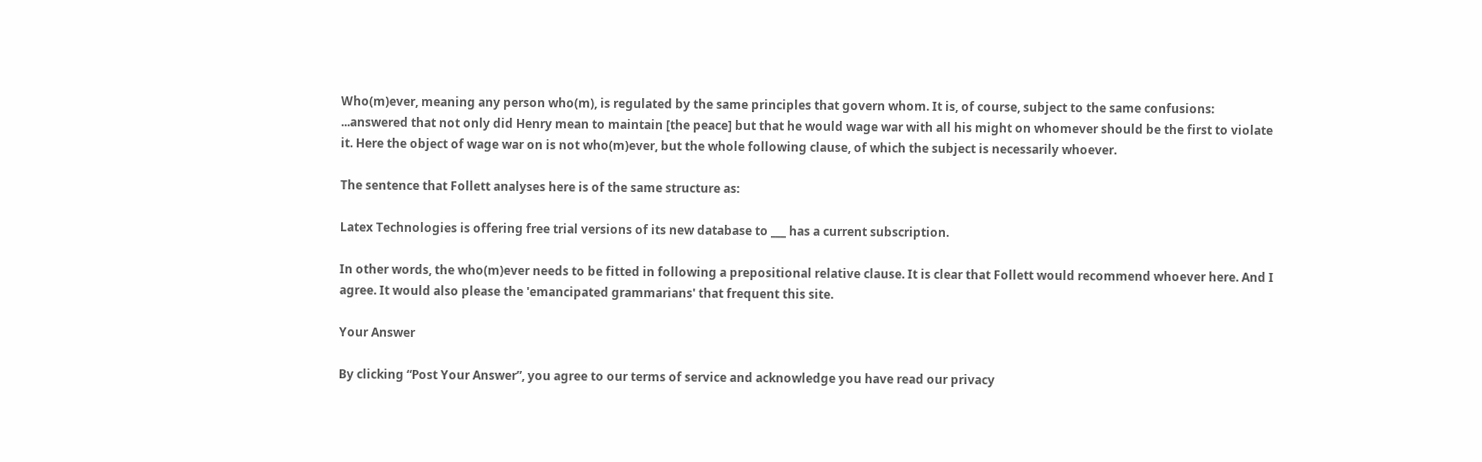Who(m)ever, meaning any person who(m), is regulated by the same principles that govern whom. It is, of course, subject to the same confusions: ...answered that not only did Henry mean to maintain [the peace] but that he would wage war with all his might on whomever should be the first to violate it. Here the object of wage war on is not who(m)ever, but the whole following clause, of which the subject is necessarily whoever.

The sentence that Follett analyses here is of the same structure as:

Latex Technologies is offering free trial versions of its new database to ___ has a current subscription.

In other words, the who(m)ever needs to be fitted in following a prepositional relative clause. It is clear that Follett would recommend whoever here. And I agree. It would also please the 'emancipated grammarians' that frequent this site.

Your Answer

By clicking “Post Your Answer”, you agree to our terms of service and acknowledge you have read our privacy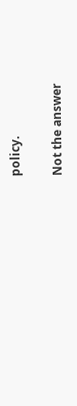policy.

Not the answer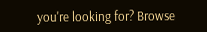you're looking for? Browse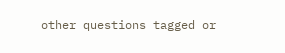other questions tagged or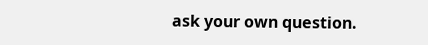ask your own question.